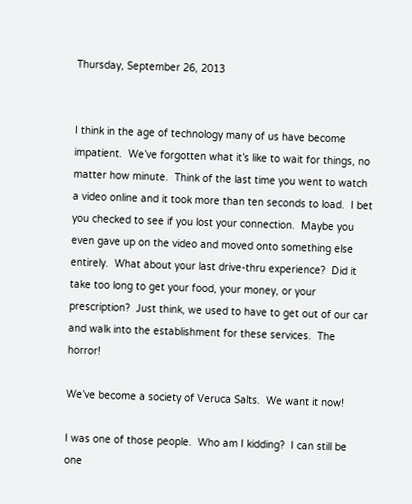Thursday, September 26, 2013


I think in the age of technology many of us have become impatient.  We’ve forgotten what it’s like to wait for things, no matter how minute.  Think of the last time you went to watch a video online and it took more than ten seconds to load.  I bet you checked to see if you lost your connection.  Maybe you even gave up on the video and moved onto something else entirely.  What about your last drive-thru experience?  Did it take too long to get your food, your money, or your prescription?  Just think, we used to have to get out of our car and walk into the establishment for these services.  The horror!

We’ve become a society of Veruca Salts.  We want it now!

I was one of those people.  Who am I kidding?  I can still be one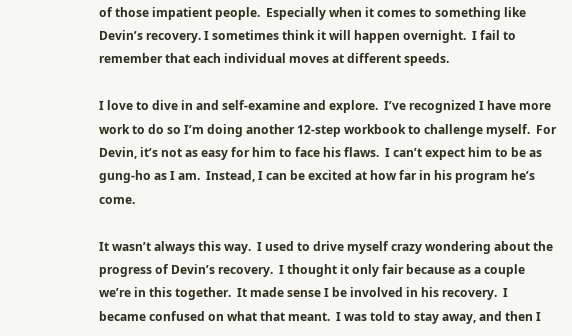of those impatient people.  Especially when it comes to something like Devin’s recovery. I sometimes think it will happen overnight.  I fail to remember that each individual moves at different speeds.

I love to dive in and self-examine and explore.  I’ve recognized I have more work to do so I’m doing another 12-step workbook to challenge myself.  For Devin, it’s not as easy for him to face his flaws.  I can’t expect him to be as gung-ho as I am.  Instead, I can be excited at how far in his program he’s come.

It wasn’t always this way.  I used to drive myself crazy wondering about the progress of Devin’s recovery.  I thought it only fair because as a couple we’re in this together.  It made sense I be involved in his recovery.  I became confused on what that meant.  I was told to stay away, and then I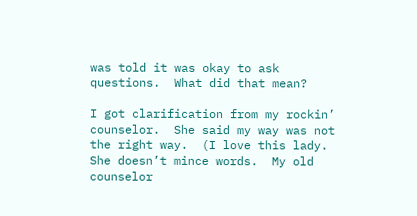was told it was okay to ask questions.  What did that mean?

I got clarification from my rockin’ counselor.  She said my way was not the right way.  (I love this lady.  She doesn’t mince words.  My old counselor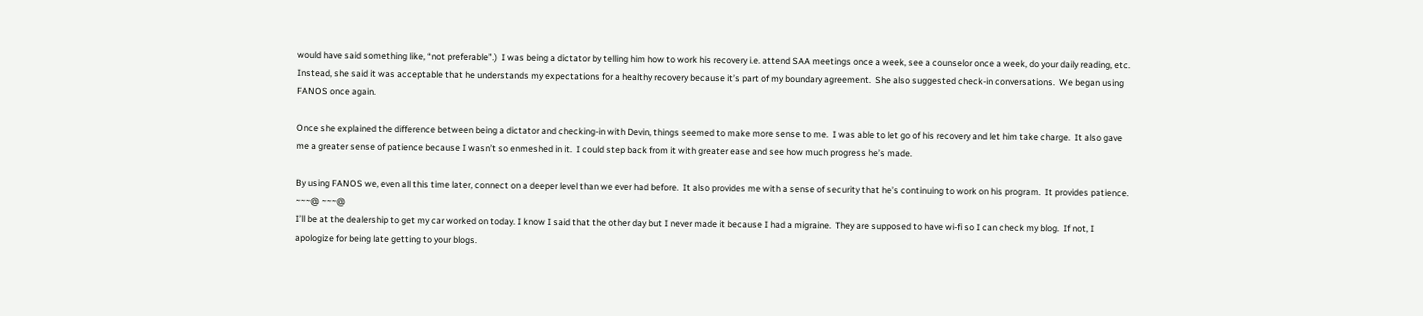would have said something like, “not preferable”.)  I was being a dictator by telling him how to work his recovery i.e. attend SAA meetings once a week, see a counselor once a week, do your daily reading, etc. Instead, she said it was acceptable that he understands my expectations for a healthy recovery because it’s part of my boundary agreement.  She also suggested check-in conversations.  We began using FANOS once again.

Once she explained the difference between being a dictator and checking-in with Devin, things seemed to make more sense to me.  I was able to let go of his recovery and let him take charge.  It also gave me a greater sense of patience because I wasn’t so enmeshed in it.  I could step back from it with greater ease and see how much progress he’s made.

By using FANOS we, even all this time later, connect on a deeper level than we ever had before.  It also provides me with a sense of security that he’s continuing to work on his program.  It provides patience.
~~~@ ~~~@
I’ll be at the dealership to get my car worked on today. I know I said that the other day but I never made it because I had a migraine.  They are supposed to have wi-fi so I can check my blog.  If not, I apologize for being late getting to your blogs.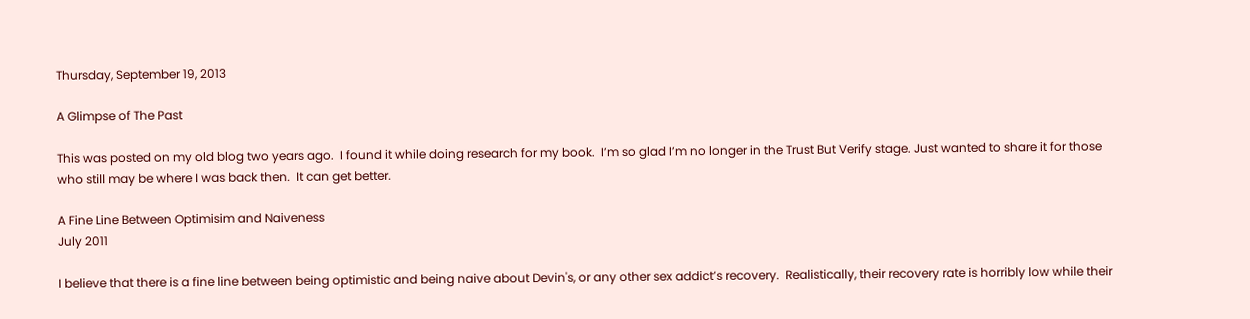Thursday, September 19, 2013

A Glimpse of The Past

This was posted on my old blog two years ago.  I found it while doing research for my book.  I’m so glad I’m no longer in the Trust But Verify stage. Just wanted to share it for those who still may be where I was back then.  It can get better.

A Fine Line Between Optimisim and Naiveness
July 2011

I believe that there is a fine line between being optimistic and being naive about Devin's, or any other sex addict’s recovery.  Realistically, their recovery rate is horribly low while their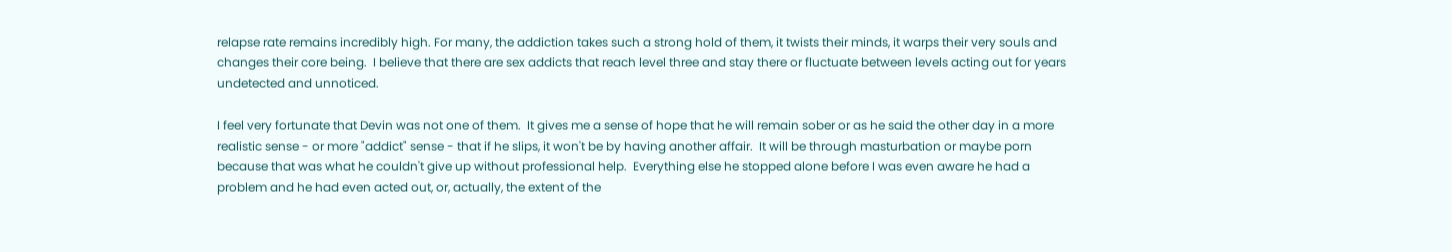relapse rate remains incredibly high. For many, the addiction takes such a strong hold of them, it twists their minds, it warps their very souls and changes their core being.  I believe that there are sex addicts that reach level three and stay there or fluctuate between levels acting out for years undetected and unnoticed.

I feel very fortunate that Devin was not one of them.  It gives me a sense of hope that he will remain sober or as he said the other day in a more realistic sense - or more "addict" sense - that if he slips, it won't be by having another affair.  It will be through masturbation or maybe porn because that was what he couldn't give up without professional help.  Everything else he stopped alone before I was even aware he had a problem and he had even acted out, or, actually, the extent of the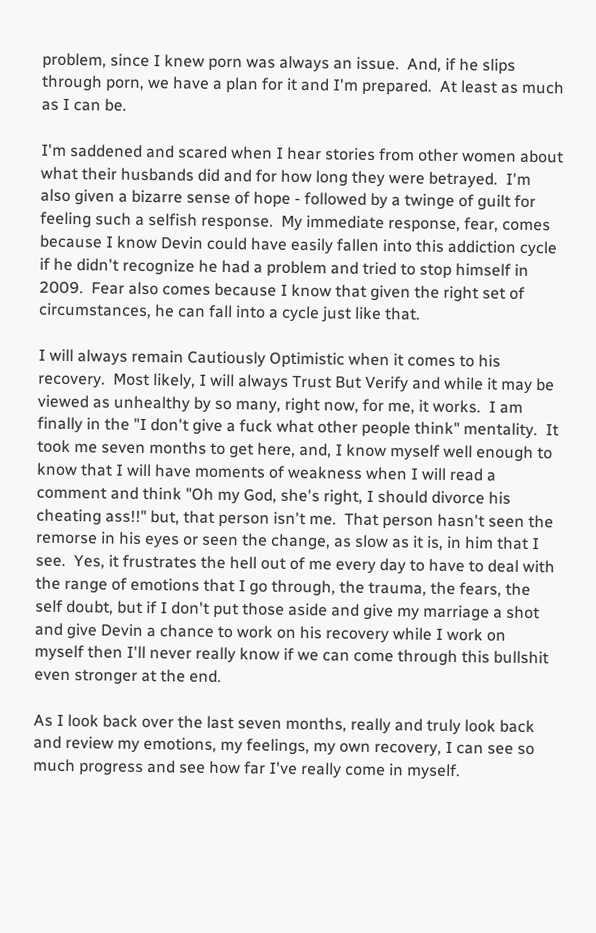problem, since I knew porn was always an issue.  And, if he slips through porn, we have a plan for it and I'm prepared.  At least as much as I can be.

I'm saddened and scared when I hear stories from other women about what their husbands did and for how long they were betrayed.  I'm also given a bizarre sense of hope - followed by a twinge of guilt for feeling such a selfish response.  My immediate response, fear, comes because I know Devin could have easily fallen into this addiction cycle if he didn't recognize he had a problem and tried to stop himself in 2009.  Fear also comes because I know that given the right set of circumstances, he can fall into a cycle just like that.

I will always remain Cautiously Optimistic when it comes to his recovery.  Most likely, I will always Trust But Verify and while it may be viewed as unhealthy by so many, right now, for me, it works.  I am finally in the "I don't give a fuck what other people think" mentality.  It took me seven months to get here, and, I know myself well enough to know that I will have moments of weakness when I will read a comment and think "Oh my God, she's right, I should divorce his cheating ass!!" but, that person isn't me.  That person hasn't seen the remorse in his eyes or seen the change, as slow as it is, in him that I see.  Yes, it frustrates the hell out of me every day to have to deal with the range of emotions that I go through, the trauma, the fears, the self doubt, but if I don't put those aside and give my marriage a shot and give Devin a chance to work on his recovery while I work on myself then I'll never really know if we can come through this bullshit even stronger at the end.

As I look back over the last seven months, really and truly look back and review my emotions, my feelings, my own recovery, I can see so much progress and see how far I've really come in myself.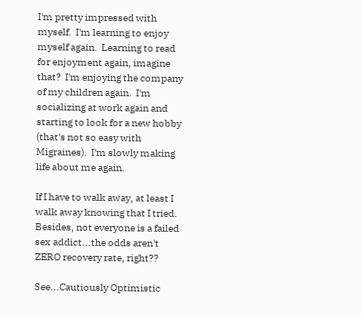I'm pretty impressed with myself.  I'm learning to enjoy myself again.  Learning to read for enjoyment again, imagine that?  I'm enjoying the company of my children again.  I'm socializing at work again and starting to look for a new hobby (that's not so easy with Migraines).  I'm slowly making life about me again.

If I have to walk away, at least I walk away knowing that I tried.  Besides, not everyone is a failed sex addict...the odds aren't ZERO recovery rate, right??

See...Cautiously Optimistic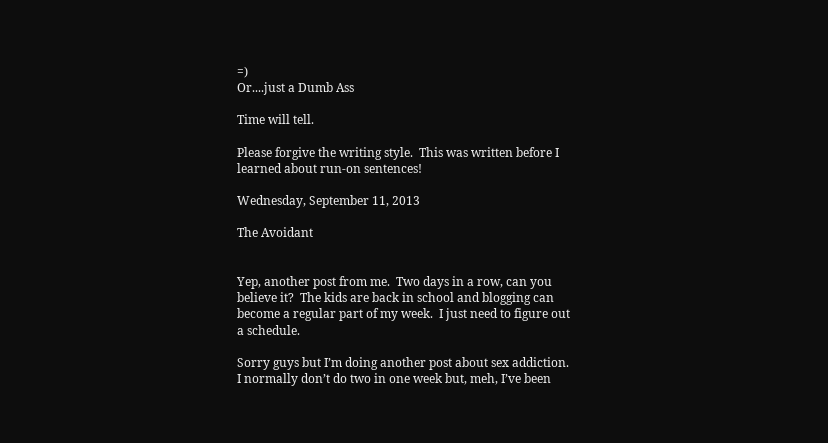=)
Or....just a Dumb Ass

Time will tell.

Please forgive the writing style.  This was written before I learned about run-on sentences!

Wednesday, September 11, 2013

The Avoidant


Yep, another post from me.  Two days in a row, can you believe it?  The kids are back in school and blogging can become a regular part of my week.  I just need to figure out a schedule.

Sorry guys but I’m doing another post about sex addiction.  I normally don’t do two in one week but, meh, I’ve been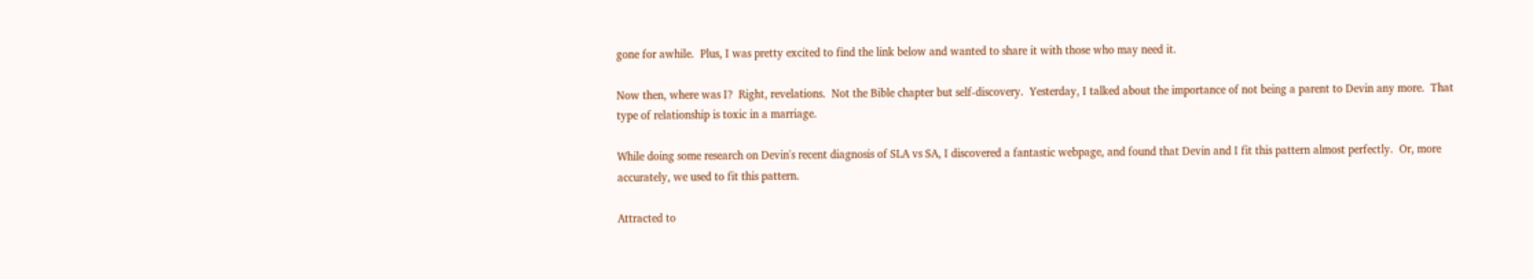gone for awhile.  Plus, I was pretty excited to find the link below and wanted to share it with those who may need it.

Now then, where was I?  Right, revelations.  Not the Bible chapter but self-discovery.  Yesterday, I talked about the importance of not being a parent to Devin any more.  That type of relationship is toxic in a marriage.

While doing some research on Devin's recent diagnosis of SLA vs SA, I discovered a fantastic webpage, and found that Devin and I fit this pattern almost perfectly.  Or, more accurately, we used to fit this pattern.

Attracted to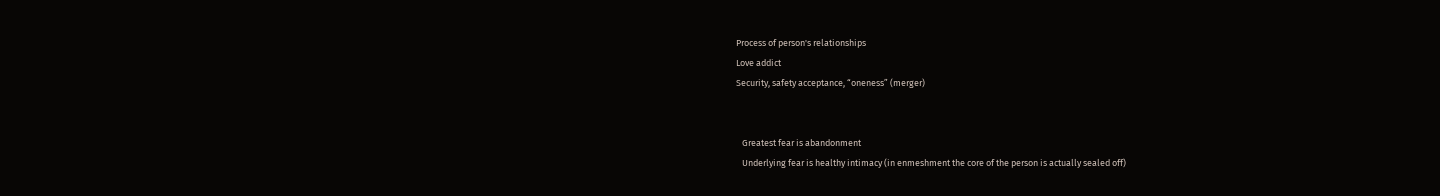Process of person's relationships
Love addict
Security, safety acceptance, “oneness” (merger)


   Greatest fear is abandonment
   Underlying fear is healthy intimacy (in enmeshment the core of the person is actually sealed off)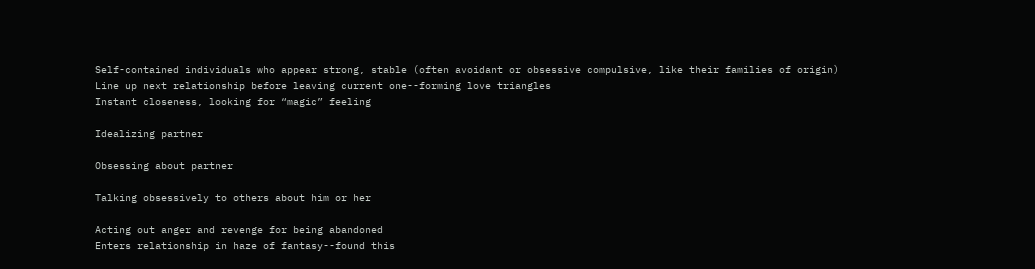Self-contained individuals who appear strong, stable (often avoidant or obsessive compulsive, like their families of origin)
Line up next relationship before leaving current one--forming love triangles
Instant closeness, looking for “magic” feeling

Idealizing partner

Obsessing about partner

Talking obsessively to others about him or her

Acting out anger and revenge for being abandoned
Enters relationship in haze of fantasy--found this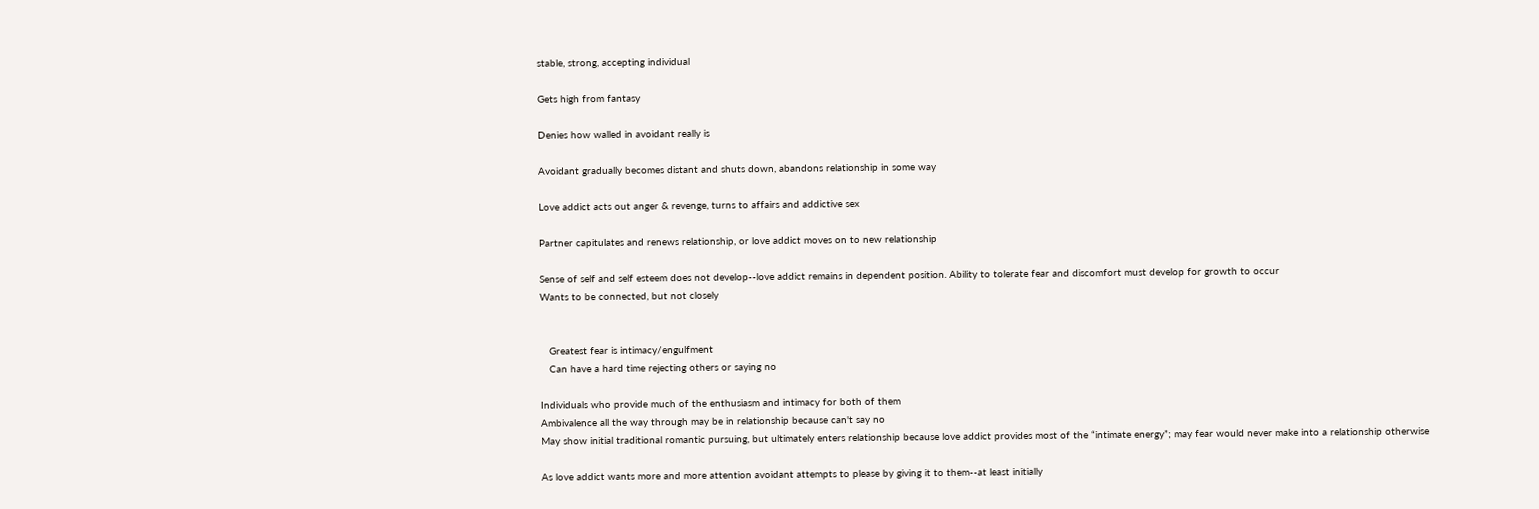stable, strong, accepting individual

Gets high from fantasy

Denies how walled in avoidant really is

Avoidant gradually becomes distant and shuts down, abandons relationship in some way

Love addict acts out anger & revenge, turns to affairs and addictive sex

Partner capitulates and renews relationship, or love addict moves on to new relationship

Sense of self and self esteem does not develop--love addict remains in dependent position. Ability to tolerate fear and discomfort must develop for growth to occur
Wants to be connected, but not closely


   Greatest fear is intimacy/engulfment
   Can have a hard time rejecting others or saying no

Individuals who provide much of the enthusiasm and intimacy for both of them
Ambivalence all the way through may be in relationship because can't say no
May show initial traditional romantic pursuing, but ultimately enters relationship because love addict provides most of the “intimate energy”; may fear would never make into a relationship otherwise

As love addict wants more and more attention avoidant attempts to please by giving it to them--at least initially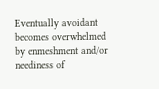Eventually avoidant becomes overwhelmed by enmeshment and/or neediness of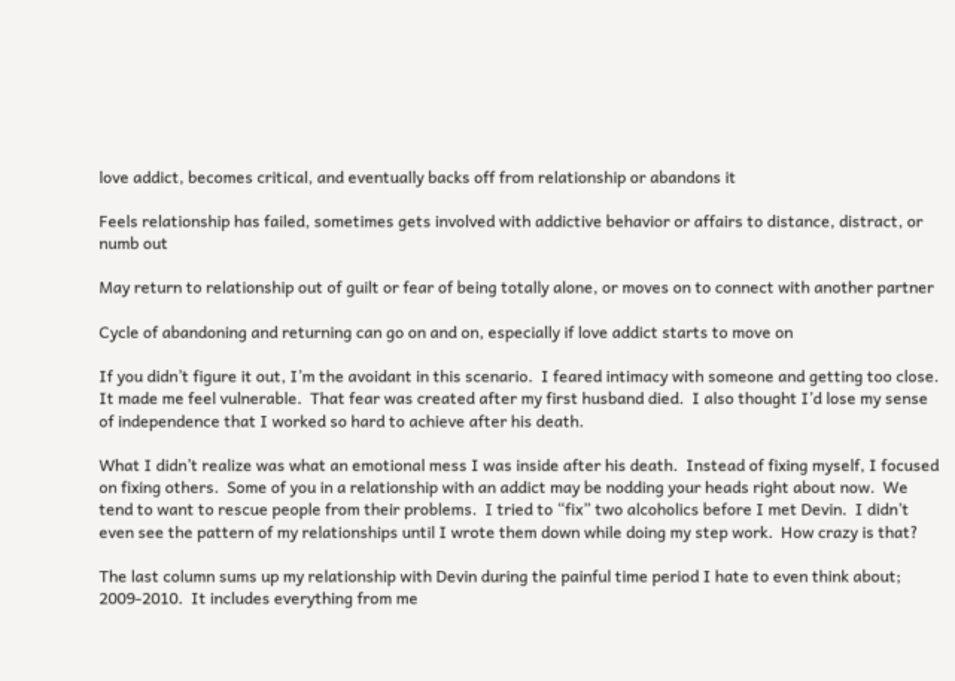love addict, becomes critical, and eventually backs off from relationship or abandons it

Feels relationship has failed, sometimes gets involved with addictive behavior or affairs to distance, distract, or numb out

May return to relationship out of guilt or fear of being totally alone, or moves on to connect with another partner

Cycle of abandoning and returning can go on and on, especially if love addict starts to move on

If you didn’t figure it out, I’m the avoidant in this scenario.  I feared intimacy with someone and getting too close.  It made me feel vulnerable.  That fear was created after my first husband died.  I also thought I’d lose my sense of independence that I worked so hard to achieve after his death.

What I didn’t realize was what an emotional mess I was inside after his death.  Instead of fixing myself, I focused on fixing others.  Some of you in a relationship with an addict may be nodding your heads right about now.  We tend to want to rescue people from their problems.  I tried to “fix” two alcoholics before I met Devin.  I didn’t even see the pattern of my relationships until I wrote them down while doing my step work.  How crazy is that?

The last column sums up my relationship with Devin during the painful time period I hate to even think about; 2009-2010.  It includes everything from me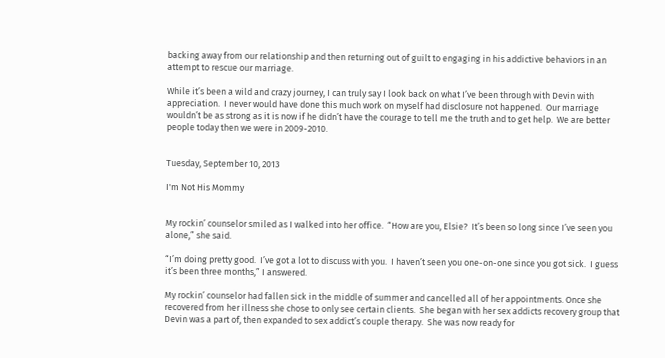backing away from our relationship and then returning out of guilt to engaging in his addictive behaviors in an attempt to rescue our marriage.

While it’s been a wild and crazy journey, I can truly say I look back on what I’ve been through with Devin with appreciation.  I never would have done this much work on myself had disclosure not happened.  Our marriage wouldn’t be as strong as it is now if he didn’t have the courage to tell me the truth and to get help.  We are better people today then we were in 2009-2010.


Tuesday, September 10, 2013

I'm Not His Mommy


My rockin’ counselor smiled as I walked into her office.  “How are you, Elsie?  It’s been so long since I’ve seen you alone,” she said.

“I’m doing pretty good.  I’ve got a lot to discuss with you.  I haven’t seen you one-on-one since you got sick.  I guess it’s been three months,” I answered.

My rockin’ counselor had fallen sick in the middle of summer and cancelled all of her appointments. Once she recovered from her illness she chose to only see certain clients.  She began with her sex addicts recovery group that Devin was a part of, then expanded to sex addict’s couple therapy.  She was now ready for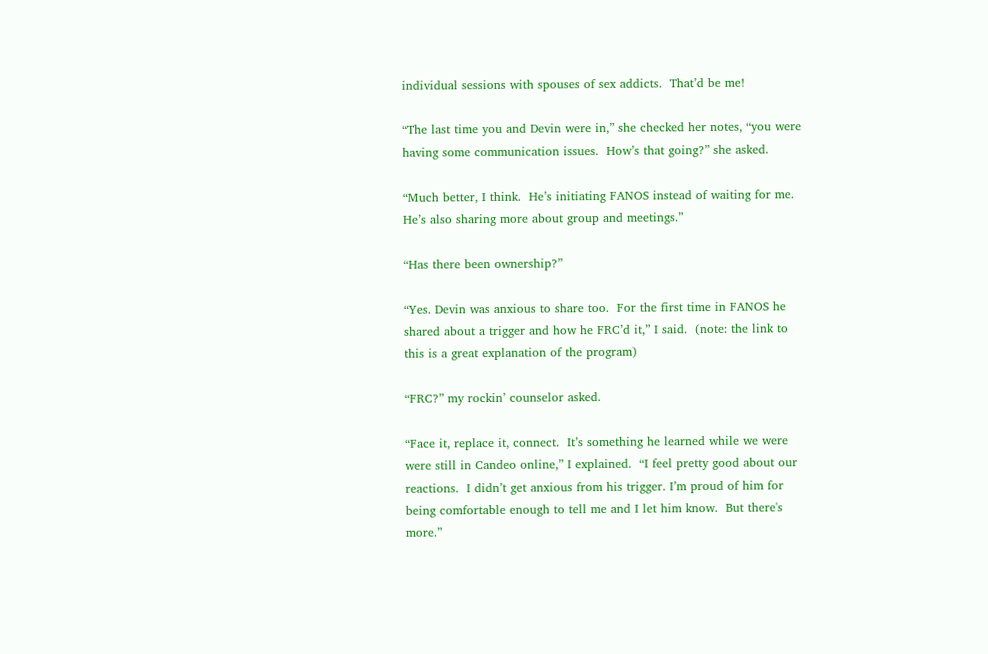individual sessions with spouses of sex addicts.  That’d be me!

“The last time you and Devin were in,” she checked her notes, “you were having some communication issues.  How’s that going?” she asked.

“Much better, I think.  He’s initiating FANOS instead of waiting for me.  He’s also sharing more about group and meetings.”

“Has there been ownership?”

“Yes. Devin was anxious to share too.  For the first time in FANOS he shared about a trigger and how he FRC’d it,” I said.  (note: the link to this is a great explanation of the program)

“FRC?” my rockin’ counselor asked.

“Face it, replace it, connect.  It’s something he learned while we were were still in Candeo online,” I explained.  “I feel pretty good about our reactions.  I didn’t get anxious from his trigger. I’m proud of him for being comfortable enough to tell me and I let him know.  But there's more.”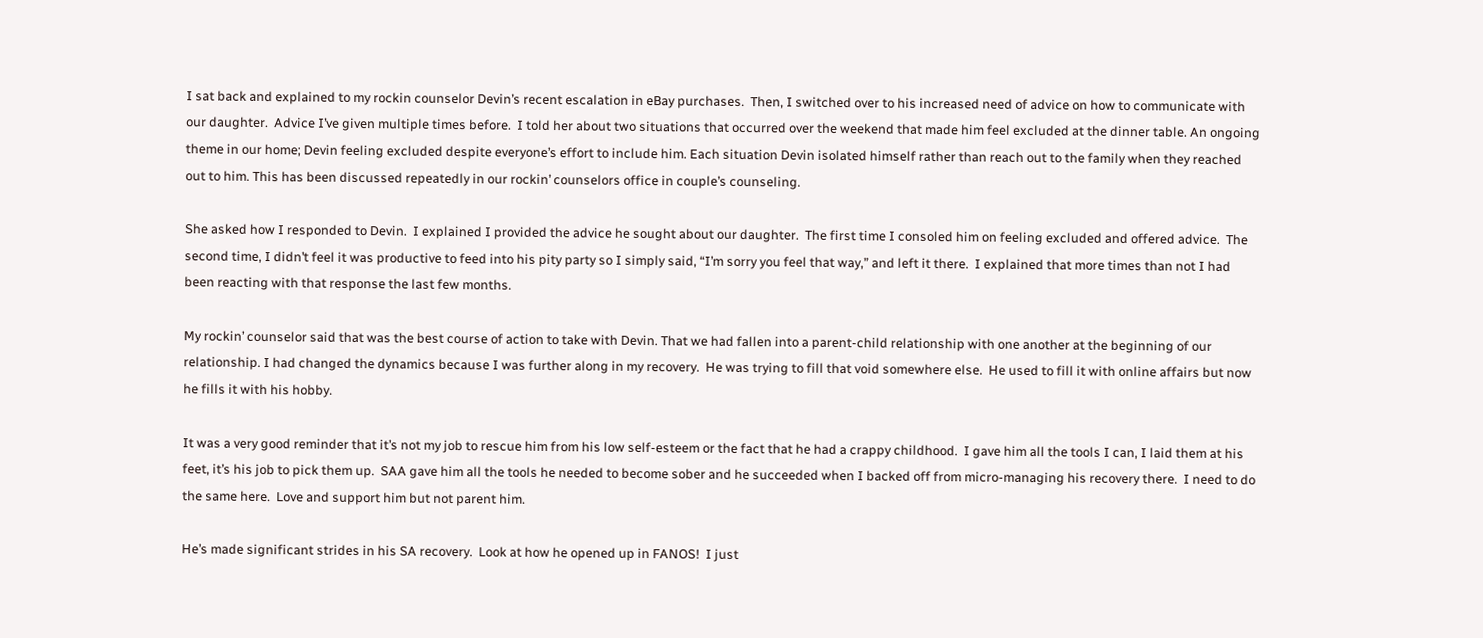I sat back and explained to my rockin counselor Devin’s recent escalation in eBay purchases.  Then, I switched over to his increased need of advice on how to communicate with our daughter.  Advice I’ve given multiple times before.  I told her about two situations that occurred over the weekend that made him feel excluded at the dinner table. An ongoing theme in our home; Devin feeling excluded despite everyone’s effort to include him. Each situation Devin isolated himself rather than reach out to the family when they reached out to him. This has been discussed repeatedly in our rockin’ counselors office in couple’s counseling.

She asked how I responded to Devin.  I explained I provided the advice he sought about our daughter.  The first time I consoled him on feeling excluded and offered advice.  The second time, I didn’t feel it was productive to feed into his pity party so I simply said, “I’m sorry you feel that way,” and left it there.  I explained that more times than not I had been reacting with that response the last few months.

My rockin’ counselor said that was the best course of action to take with Devin. That we had fallen into a parent-child relationship with one another at the beginning of our relationship. I had changed the dynamics because I was further along in my recovery.  He was trying to fill that void somewhere else.  He used to fill it with online affairs but now he fills it with his hobby.

It was a very good reminder that it’s not my job to rescue him from his low self-esteem or the fact that he had a crappy childhood.  I gave him all the tools I can, I laid them at his feet, it’s his job to pick them up.  SAA gave him all the tools he needed to become sober and he succeeded when I backed off from micro-managing his recovery there.  I need to do the same here.  Love and support him but not parent him.

He’s made significant strides in his SA recovery.  Look at how he opened up in FANOS!  I just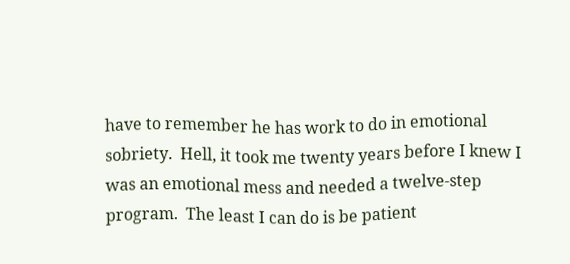have to remember he has work to do in emotional sobriety.  Hell, it took me twenty years before I knew I was an emotional mess and needed a twelve-step program.  The least I can do is be patient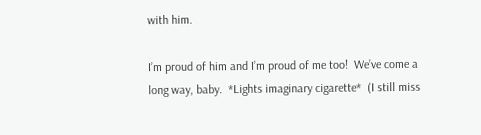with him.

I’m proud of him and I’m proud of me too!  We’ve come a long way, baby.  *Lights imaginary cigarette*  (I still miss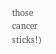those cancer sticks!)